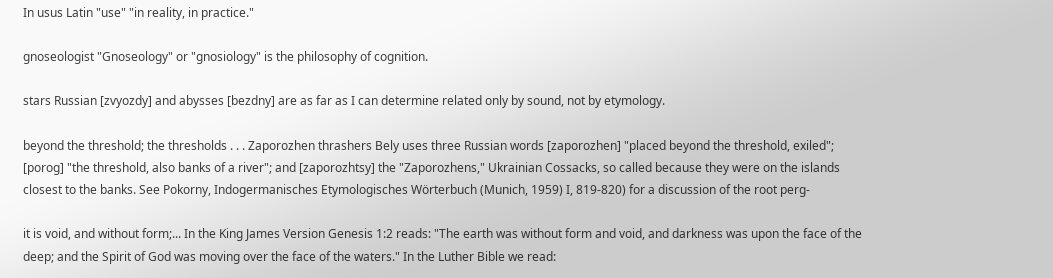In usus Latin "use" "in reality, in practice."

gnoseologist "Gnoseology" or "gnosiology" is the philosophy of cognition.

stars Russian [zvyozdy] and abysses [bezdny] are as far as I can determine related only by sound, not by etymology.

beyond the threshold; the thresholds . . . Zaporozhen thrashers Bely uses three Russian words [zaporozhen] "placed beyond the threshold, exiled"; [porog] "the threshold, also banks of a river"; and [zaporozhtsy] the "Zaporozhens," Ukrainian Cossacks, so called because they were on the islands closest to the banks. See Pokorny, Indogermanisches Etymologisches Wörterbuch (Munich, 1959) I, 819-820) for a discussion of the root perg-

it is void, and without form;... In the King James Version Genesis 1:2 reads: "The earth was without form and void, and darkness was upon the face of the deep; and the Spirit of God was moving over the face of the waters." In the Luther Bible we read: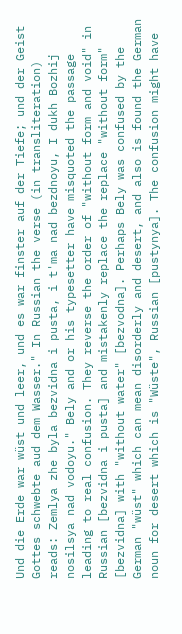Und die Erde war wüst und leer, und es war finster auf der Tiefe; und der Geist Gottes schwebte aud dem Wasser." In Russian the verse (in transliteration) reads: Zemlya zhe byla bezvidna i pusta, i t'ma nad bezdnoyu, I dukh Bozhij nosilsya nad vodoyu." Bely and or his typesetter have misquoted the passage leading to real confusion. They reverse the order of "without form and void" in Russian [bezvidna i pusta] and mistakenly replace the replace "without form" [bezvidna] with "without water" [bezvodna]. Perhaps Bely was confused by the German "wüst" which can mean disorderly and desert, and also is found the German noun for desert which is "Wüste", Russian [pustynya]. The confusion might have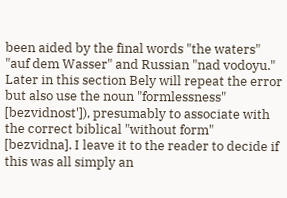been aided by the final words "the waters" "auf dem Wasser" and Russian "nad vodoyu." Later in this section Bely will repeat the error but also use the noun "formlessness" [bezvidnost']), presumably to associate with the correct biblical "without form" [bezvidna]. I leave it to the reader to decide if this was all simply an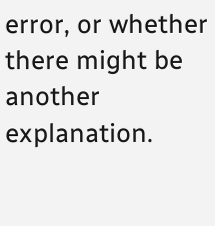error, or whether there might be another explanation.